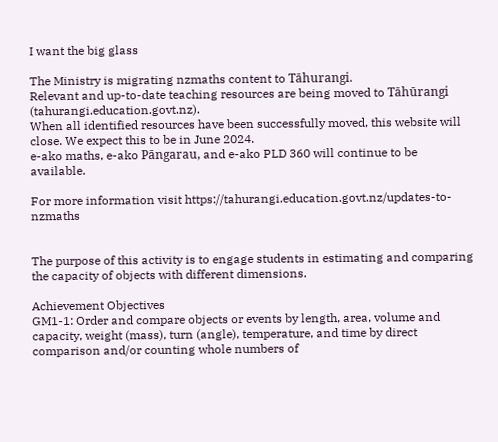I want the big glass

The Ministry is migrating nzmaths content to Tāhurangi.
Relevant and up-to-date teaching resources are being moved to Tāhūrangi (tahurangi.education.govt.nz).
When all identified resources have been successfully moved, this website will close. We expect this to be in June 2024.
e-ako maths, e-ako Pāngarau, and e-ako PLD 360 will continue to be available.

For more information visit https://tahurangi.education.govt.nz/updates-to-nzmaths


The purpose of this activity is to engage students in estimating and comparing the capacity of objects with different dimensions.

Achievement Objectives
GM1-1: Order and compare objects or events by length, area, volume and capacity, weight (mass), turn (angle), temperature, and time by direct comparison and/or counting whole numbers of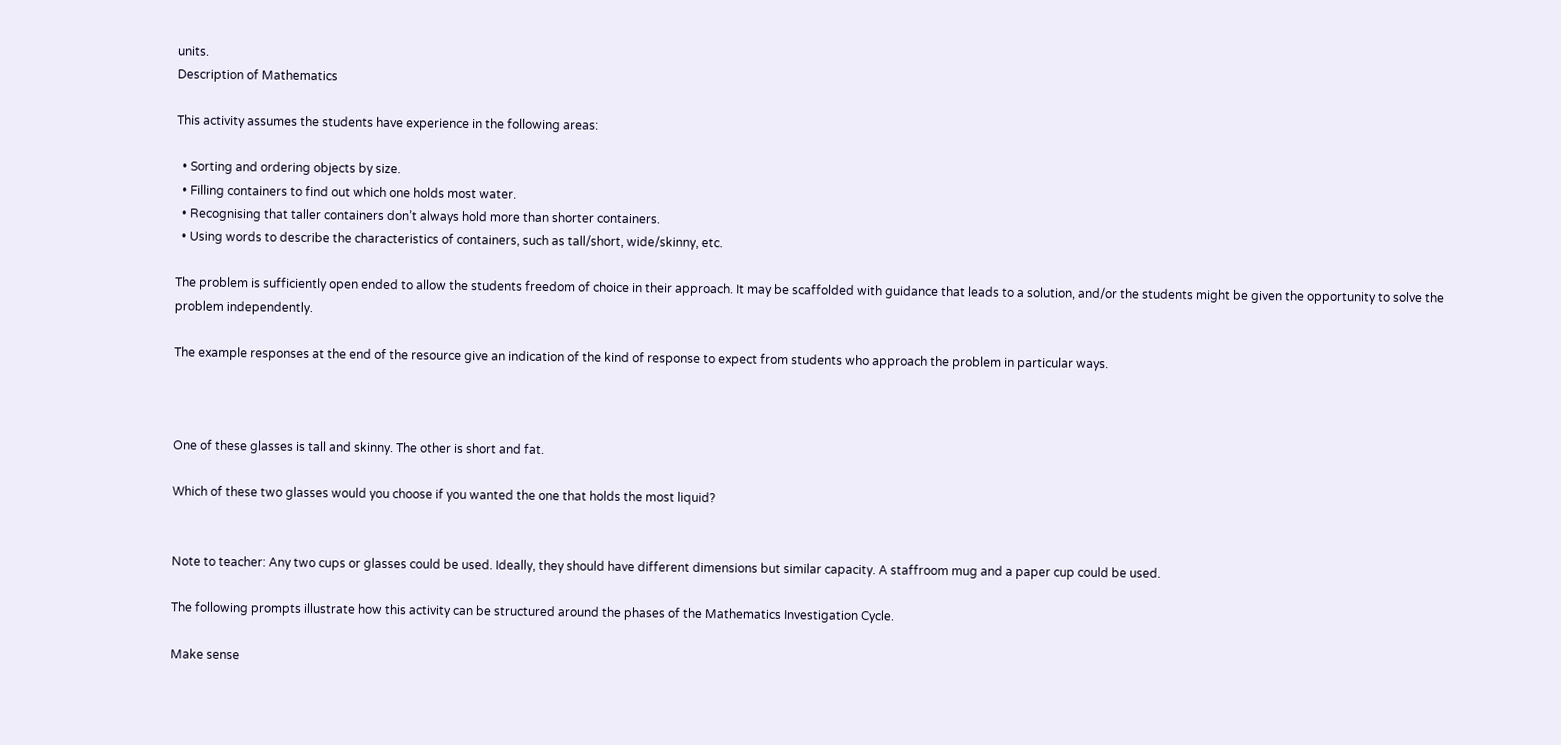units.
Description of Mathematics

This activity assumes the students have experience in the following areas:

  • Sorting and ordering objects by size.
  • Filling containers to find out which one holds most water.
  • Recognising that taller containers don’t always hold more than shorter containers.
  • Using words to describe the characteristics of containers, such as tall/short, wide/skinny, etc.

The problem is sufficiently open ended to allow the students freedom of choice in their approach. It may be scaffolded with guidance that leads to a solution, and/or the students might be given the opportunity to solve the problem independently.

The example responses at the end of the resource give an indication of the kind of response to expect from students who approach the problem in particular ways.



One of these glasses is tall and skinny. The other is short and fat.

Which of these two glasses would you choose if you wanted the one that holds the most liquid?


Note to teacher: Any two cups or glasses could be used. Ideally, they should have different dimensions but similar capacity. A staffroom mug and a paper cup could be used.

The following prompts illustrate how this activity can be structured around the phases of the Mathematics Investigation Cycle.

Make sense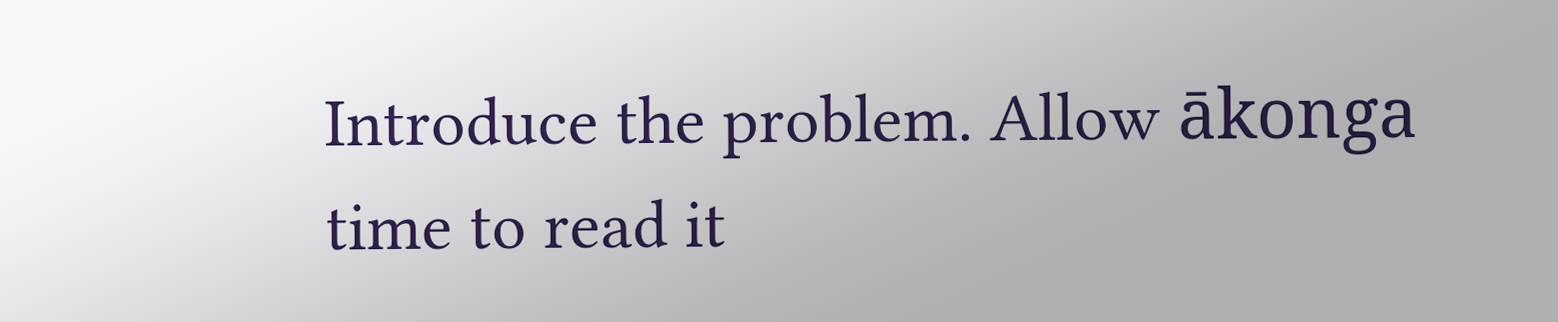Introduce the problem. Allow ākonga time to read it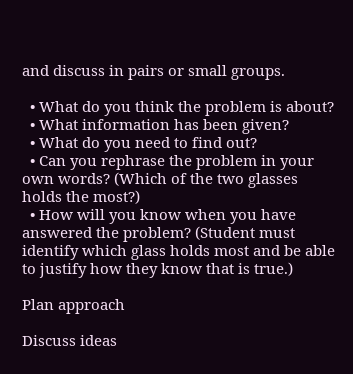and discuss in pairs or small groups.

  • What do you think the problem is about?
  • What information has been given?
  • What do you need to find out?
  • Can you rephrase the problem in your own words? (Which of the two glasses holds the most?)
  • How will you know when you have answered the problem? (Student must identify which glass holds most and be able to justify how they know that is true.)

Plan approach

Discuss ideas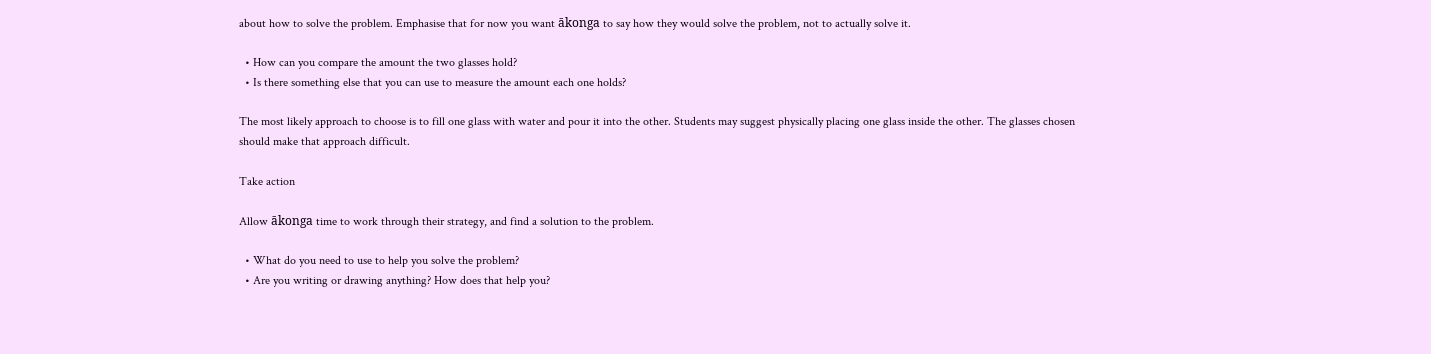about how to solve the problem. Emphasise that for now you want ākonga to say how they would solve the problem, not to actually solve it.

  • How can you compare the amount the two glasses hold?
  • Is there something else that you can use to measure the amount each one holds?

The most likely approach to choose is to fill one glass with water and pour it into the other. Students may suggest physically placing one glass inside the other. The glasses chosen should make that approach difficult.

Take action

Allow ākonga time to work through their strategy, and find a solution to the problem.

  • What do you need to use to help you solve the problem?
  • Are you writing or drawing anything? How does that help you?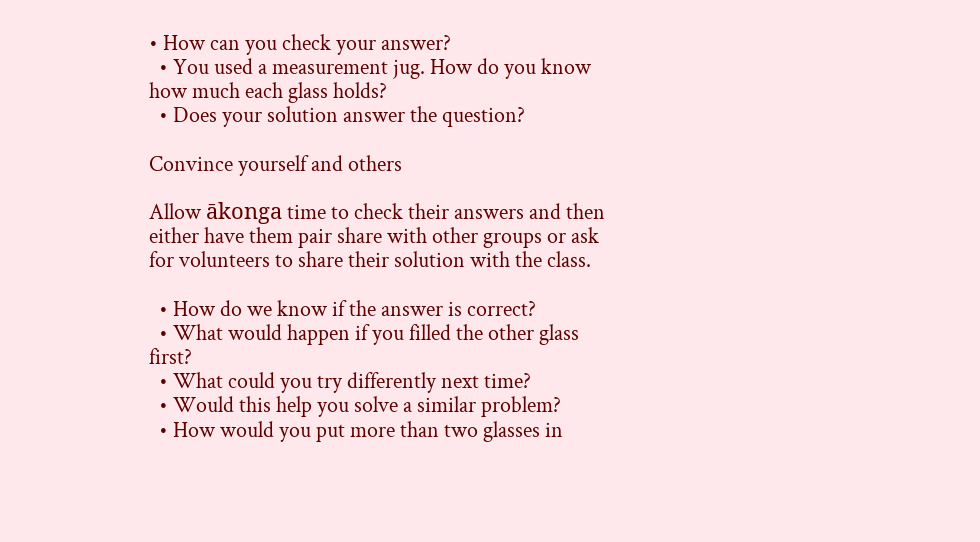• How can you check your answer?
  • You used a measurement jug. How do you know how much each glass holds?
  • Does your solution answer the question?

Convince yourself and others

Allow ākonga time to check their answers and then either have them pair share with other groups or ask for volunteers to share their solution with the class.

  • How do we know if the answer is correct?
  • What would happen if you filled the other glass first?
  • What could you try differently next time?
  • Would this help you solve a similar problem?
  • How would you put more than two glasses in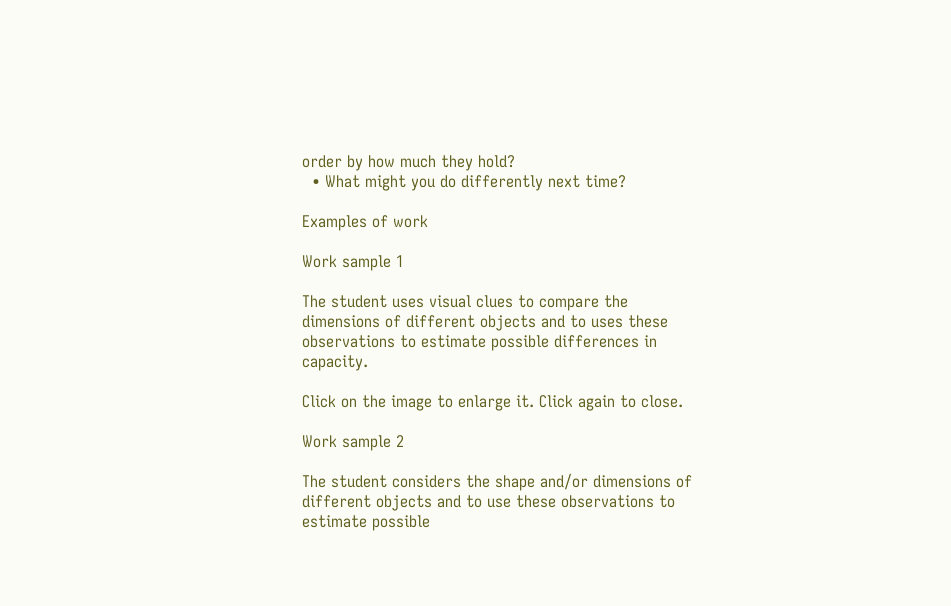order by how much they hold?
  • What might you do differently next time?

Examples of work

Work sample 1

The student uses visual clues to compare the dimensions of different objects and to uses these observations to estimate possible differences in capacity.

Click on the image to enlarge it. Click again to close.

Work sample 2

The student considers the shape and/or dimensions of different objects and to use these observations to estimate possible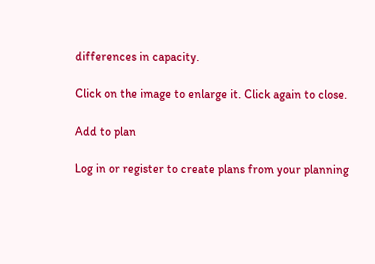differences in capacity.

Click on the image to enlarge it. Click again to close.

Add to plan

Log in or register to create plans from your planning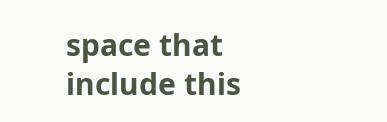space that include this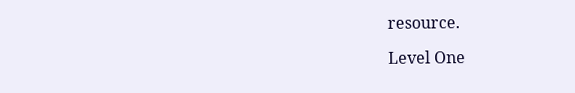resource.

Level One